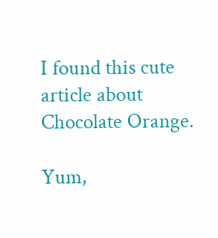I found this cute article about Chocolate Orange.

Yum,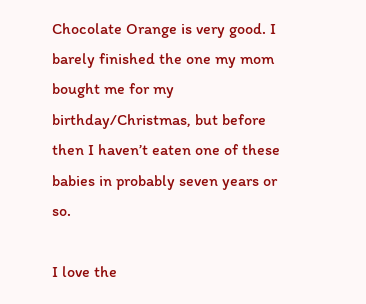Chocolate Orange is very good. I barely finished the one my mom bought me for my birthday/Christmas, but before then I haven’t eaten one of these babies in probably seven years or so.

I love the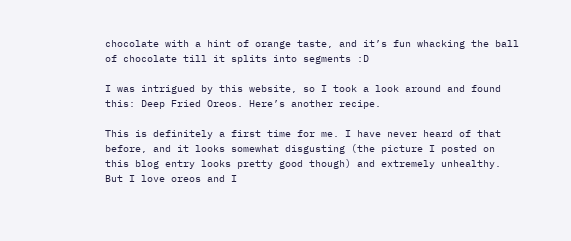chocolate with a hint of orange taste, and it’s fun whacking the ball of chocolate till it splits into segments :D

I was intrigued by this website, so I took a look around and found this: Deep Fried Oreos. Here’s another recipe.

This is definitely a first time for me. I have never heard of that before, and it looks somewhat disgusting (the picture I posted on this blog entry looks pretty good though) and extremely unhealthy. But I love oreos and I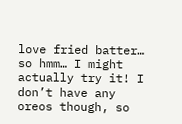love fried batter… so hmm… I might actually try it! I don’t have any oreos though, so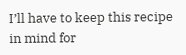I’ll have to keep this recipe in mind for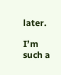later.

I’m such a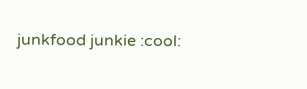junkfood junkie :cool: